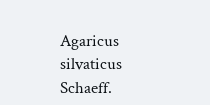Agaricus silvaticus  Schaeff.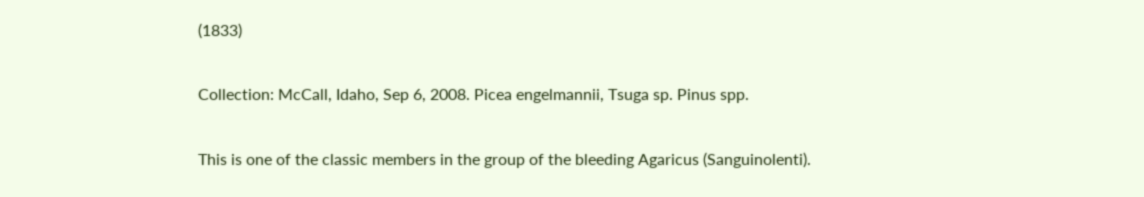(1833)

Collection: McCall, Idaho, Sep 6, 2008. Picea engelmannii, Tsuga sp. Pinus spp.

This is one of the classic members in the group of the bleeding Agaricus (Sanguinolenti).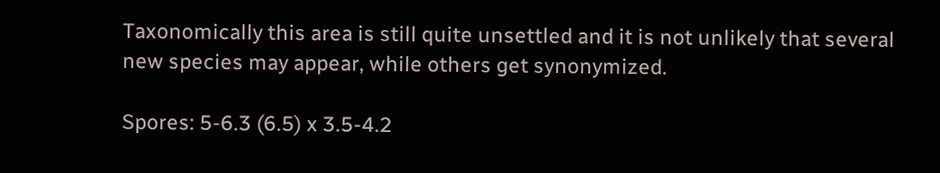Taxonomically this area is still quite unsettled and it is not unlikely that several new species may appear, while others get synonymized.

Spores: 5-6.3 (6.5) x 3.5-4.2